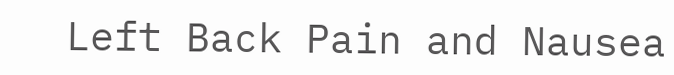Left Back Pain and Nausea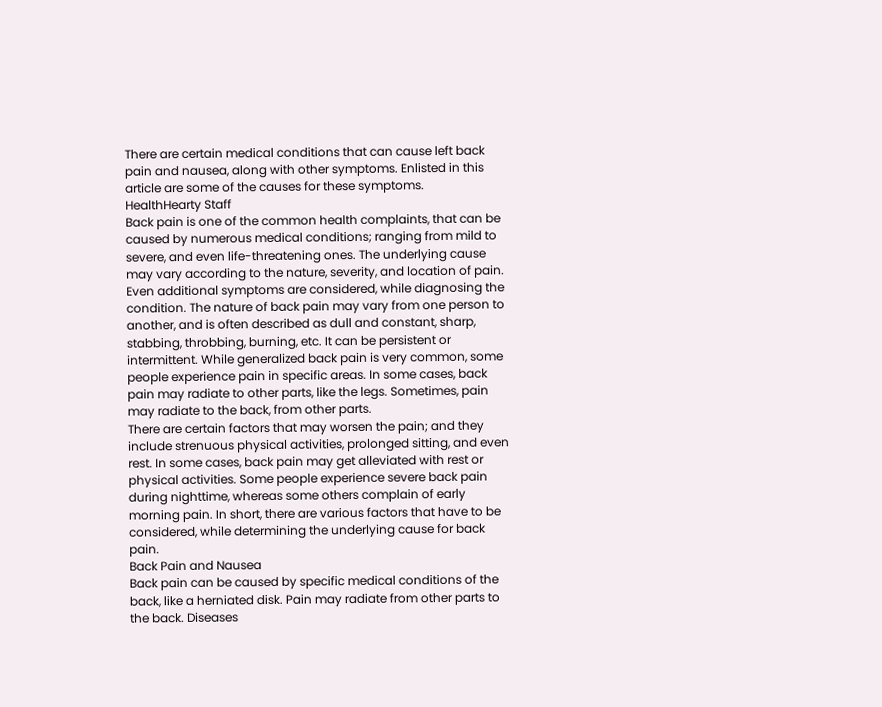There are certain medical conditions that can cause left back pain and nausea, along with other symptoms. Enlisted in this article are some of the causes for these symptoms.
HealthHearty Staff
Back pain is one of the common health complaints, that can be caused by numerous medical conditions; ranging from mild to severe, and even life-threatening ones. The underlying cause may vary according to the nature, severity, and location of pain. Even additional symptoms are considered, while diagnosing the condition. The nature of back pain may vary from one person to another, and is often described as dull and constant, sharp, stabbing, throbbing, burning, etc. It can be persistent or intermittent. While generalized back pain is very common, some people experience pain in specific areas. In some cases, back pain may radiate to other parts, like the legs. Sometimes, pain may radiate to the back, from other parts.
There are certain factors that may worsen the pain; and they include strenuous physical activities, prolonged sitting, and even rest. In some cases, back pain may get alleviated with rest or physical activities. Some people experience severe back pain during nighttime, whereas some others complain of early morning pain. In short, there are various factors that have to be considered, while determining the underlying cause for back pain.
Back Pain and Nausea
Back pain can be caused by specific medical conditions of the back, like a herniated disk. Pain may radiate from other parts to the back. Diseases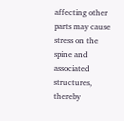affecting other parts may cause stress on the spine and associated structures, thereby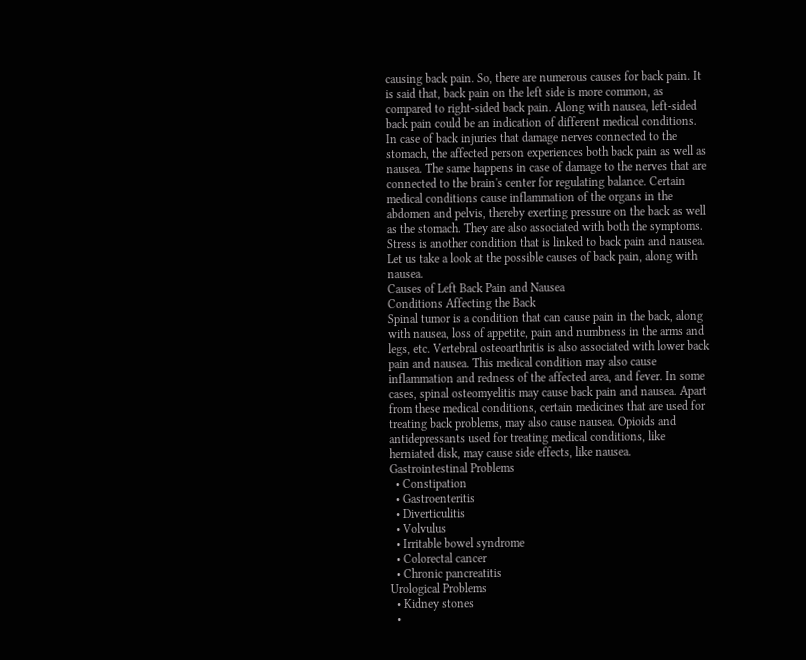causing back pain. So, there are numerous causes for back pain. It is said that, back pain on the left side is more common, as compared to right-sided back pain. Along with nausea, left-sided back pain could be an indication of different medical conditions.
In case of back injuries that damage nerves connected to the stomach, the affected person experiences both back pain as well as nausea. The same happens in case of damage to the nerves that are connected to the brain's center for regulating balance. Certain medical conditions cause inflammation of the organs in the abdomen and pelvis, thereby exerting pressure on the back as well as the stomach. They are also associated with both the symptoms. Stress is another condition that is linked to back pain and nausea. Let us take a look at the possible causes of back pain, along with nausea.
Causes of Left Back Pain and Nausea
Conditions Affecting the Back
Spinal tumor is a condition that can cause pain in the back, along with nausea, loss of appetite, pain and numbness in the arms and legs, etc. Vertebral osteoarthritis is also associated with lower back pain and nausea. This medical condition may also cause inflammation and redness of the affected area, and fever. In some cases, spinal osteomyelitis may cause back pain and nausea. Apart from these medical conditions, certain medicines that are used for treating back problems, may also cause nausea. Opioids and antidepressants used for treating medical conditions, like herniated disk, may cause side effects, like nausea.
Gastrointestinal Problems
  • Constipation
  • Gastroenteritis
  • Diverticulitis
  • Volvulus
  • Irritable bowel syndrome
  • Colorectal cancer
  • Chronic pancreatitis
Urological Problems
  • Kidney stones
  •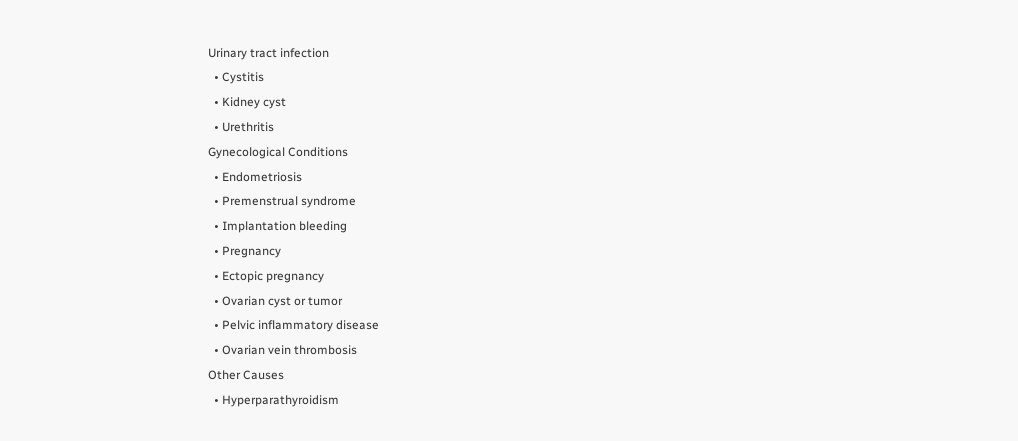Urinary tract infection
  • Cystitis
  • Kidney cyst
  • Urethritis
Gynecological Conditions
  • Endometriosis
  • Premenstrual syndrome
  • Implantation bleeding
  • Pregnancy
  • Ectopic pregnancy
  • Ovarian cyst or tumor
  • Pelvic inflammatory disease
  • Ovarian vein thrombosis
Other Causes
  • Hyperparathyroidism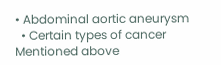• Abdominal aortic aneurysm
  • Certain types of cancer
Mentioned above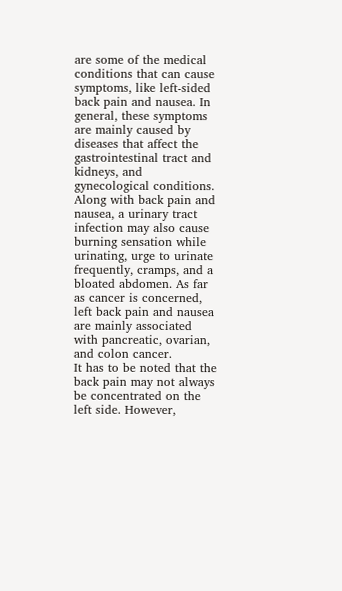are some of the medical conditions that can cause symptoms, like left-sided back pain and nausea. In general, these symptoms are mainly caused by diseases that affect the gastrointestinal tract and kidneys, and gynecological conditions. Along with back pain and nausea, a urinary tract infection may also cause burning sensation while urinating, urge to urinate frequently, cramps, and a bloated abdomen. As far as cancer is concerned, left back pain and nausea are mainly associated with pancreatic, ovarian, and colon cancer.
It has to be noted that the back pain may not always be concentrated on the left side. However,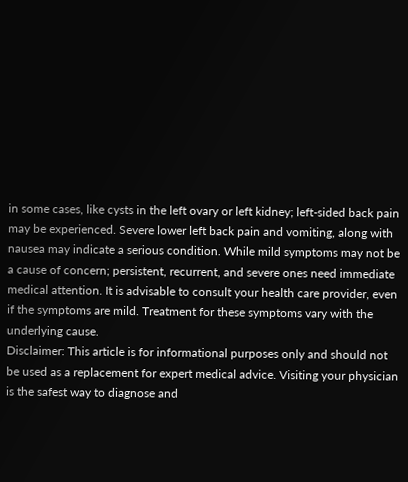in some cases, like cysts in the left ovary or left kidney; left-sided back pain may be experienced. Severe lower left back pain and vomiting, along with nausea may indicate a serious condition. While mild symptoms may not be a cause of concern; persistent, recurrent, and severe ones need immediate medical attention. It is advisable to consult your health care provider, even if the symptoms are mild. Treatment for these symptoms vary with the underlying cause.
Disclaimer: This article is for informational purposes only and should not be used as a replacement for expert medical advice. Visiting your physician is the safest way to diagnose and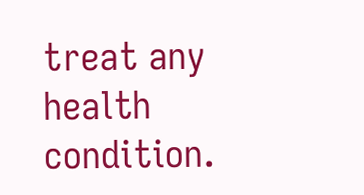treat any health condition.